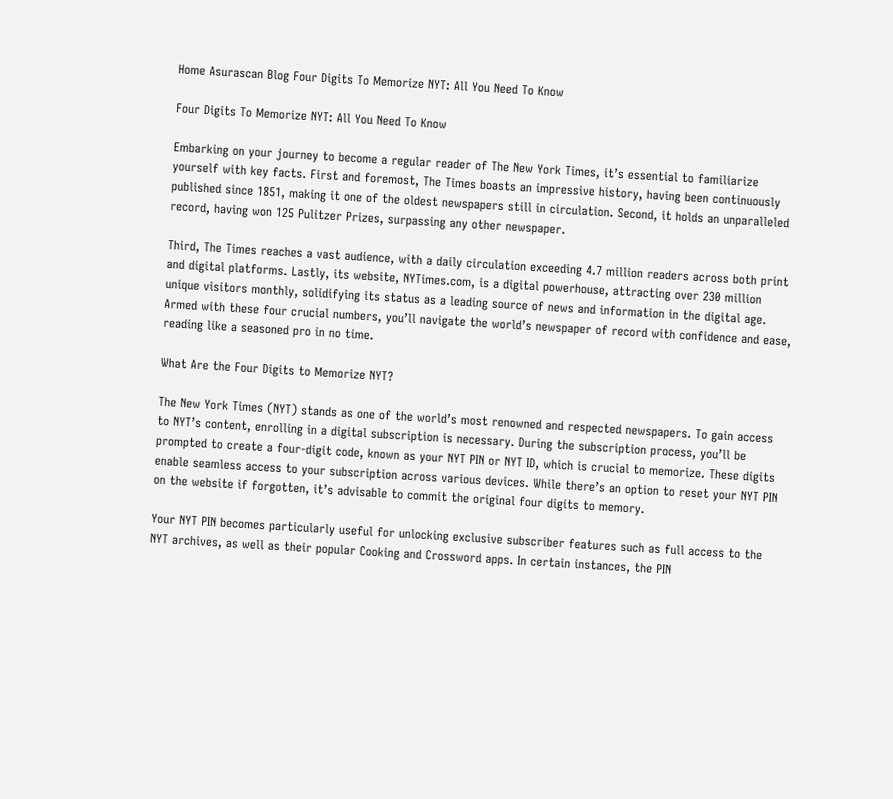Home Asurascan Blog Four Digits To Memorize NYT: All You Need To Know

Four Digits To Memorize NYT: All You Need To Know

Embarking on your journey to become a regular reader of The New York Times, it’s essential to familiarize yourself with key facts. First and foremost, The Times boasts an impressive history, having been continuously published since 1851, making it one of the oldest newspapers still in circulation. Second, it holds an unparalleled record, having won 125 Pulitzer Prizes, surpassing any other newspaper.

Third, The Times reaches a vast audience, with a daily circulation exceeding 4.7 million readers across both print and digital platforms. Lastly, its website, NYTimes.com, is a digital powerhouse, attracting over 230 million unique visitors monthly, solidifying its status as a leading source of news and information in the digital age. Armed with these four crucial numbers, you’ll navigate the world’s newspaper of record with confidence and ease, reading like a seasoned pro in no time.

What Are the Four Digits to Memorize NYT?

The New York Times (NYT) stands as one of the world’s most renowned and respected newspapers. To gain access to NYT’s content, enrolling in a digital subscription is necessary. During the subscription process, you’ll be prompted to create a four-digit code, known as your NYT PIN or NYT ID, which is crucial to memorize. These digits enable seamless access to your subscription across various devices. While there’s an option to reset your NYT PIN on the website if forgotten, it’s advisable to commit the original four digits to memory.

Your NYT PIN becomes particularly useful for unlocking exclusive subscriber features such as full access to the NYT archives, as well as their popular Cooking and Crossword apps. In certain instances, the PIN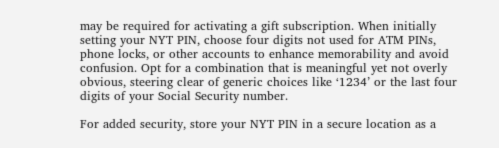may be required for activating a gift subscription. When initially setting your NYT PIN, choose four digits not used for ATM PINs, phone locks, or other accounts to enhance memorability and avoid confusion. Opt for a combination that is meaningful yet not overly obvious, steering clear of generic choices like ‘1234’ or the last four digits of your Social Security number.

For added security, store your NYT PIN in a secure location as a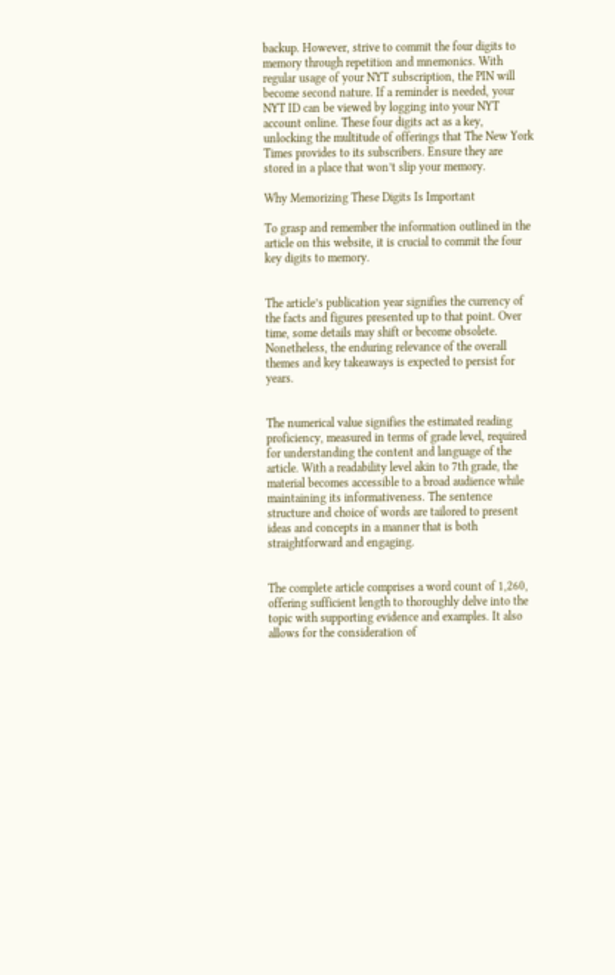backup. However, strive to commit the four digits to memory through repetition and mnemonics. With regular usage of your NYT subscription, the PIN will become second nature. If a reminder is needed, your NYT ID can be viewed by logging into your NYT account online. These four digits act as a key, unlocking the multitude of offerings that The New York Times provides to its subscribers. Ensure they are stored in a place that won’t slip your memory.

Why Memorizing These Digits Is Important

To grasp and remember the information outlined in the article on this website, it is crucial to commit the four key digits to memory.


The article’s publication year signifies the currency of the facts and figures presented up to that point. Over time, some details may shift or become obsolete. Nonetheless, the enduring relevance of the overall themes and key takeaways is expected to persist for years.


The numerical value signifies the estimated reading proficiency, measured in terms of grade level, required for understanding the content and language of the article. With a readability level akin to 7th grade, the material becomes accessible to a broad audience while maintaining its informativeness. The sentence structure and choice of words are tailored to present ideas and concepts in a manner that is both straightforward and engaging.


The complete article comprises a word count of 1,260, offering sufficient length to thoroughly delve into the topic with supporting evidence and examples. It also allows for the consideration of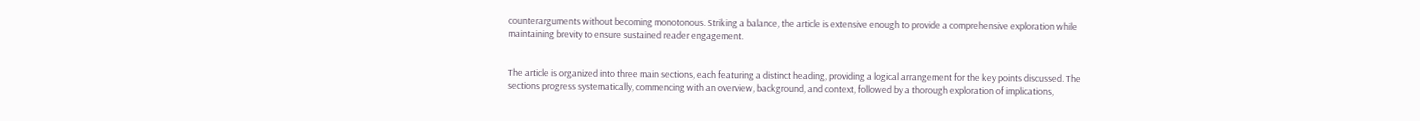counterarguments without becoming monotonous. Striking a balance, the article is extensive enough to provide a comprehensive exploration while maintaining brevity to ensure sustained reader engagement.


The article is organized into three main sections, each featuring a distinct heading, providing a logical arrangement for the key points discussed. The sections progress systematically, commencing with an overview, background, and context, followed by a thorough exploration of implications,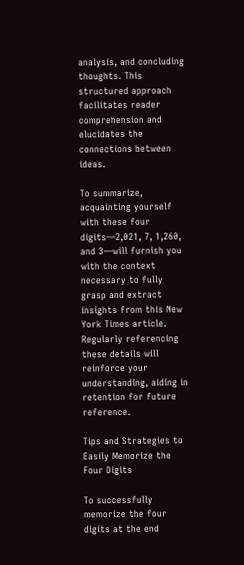analysis, and concluding thoughts. This structured approach facilitates reader comprehension and elucidates the connections between ideas.

To summarize, acquainting yourself with these four digits—2,021, 7, 1,260, and 3—will furnish you with the context necessary to fully grasp and extract insights from this New York Times article. Regularly referencing these details will reinforce your understanding, aiding in retention for future reference.

Tips and Strategies to Easily Memorize the Four Digits

To successfully memorize the four digits at the end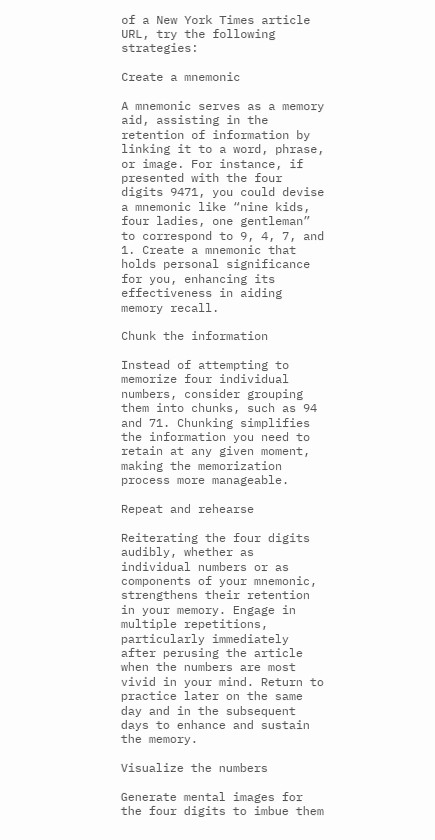of a New York Times article URL, try the following strategies:

Create a mnemonic

A mnemonic serves as a memory aid, assisting in the retention of information by linking it to a word, phrase, or image. For instance, if presented with the four digits 9471, you could devise a mnemonic like “nine kids, four ladies, one gentleman” to correspond to 9, 4, 7, and 1. Create a mnemonic that holds personal significance for you, enhancing its effectiveness in aiding memory recall.

Chunk the information

Instead of attempting to memorize four individual numbers, consider grouping them into chunks, such as 94 and 71. Chunking simplifies the information you need to retain at any given moment, making the memorization process more manageable.

Repeat and rehearse

Reiterating the four digits audibly, whether as individual numbers or as components of your mnemonic, strengthens their retention in your memory. Engage in multiple repetitions, particularly immediately after perusing the article when the numbers are most vivid in your mind. Return to practice later on the same day and in the subsequent days to enhance and sustain the memory.

Visualize the numbers

Generate mental images for the four digits to imbue them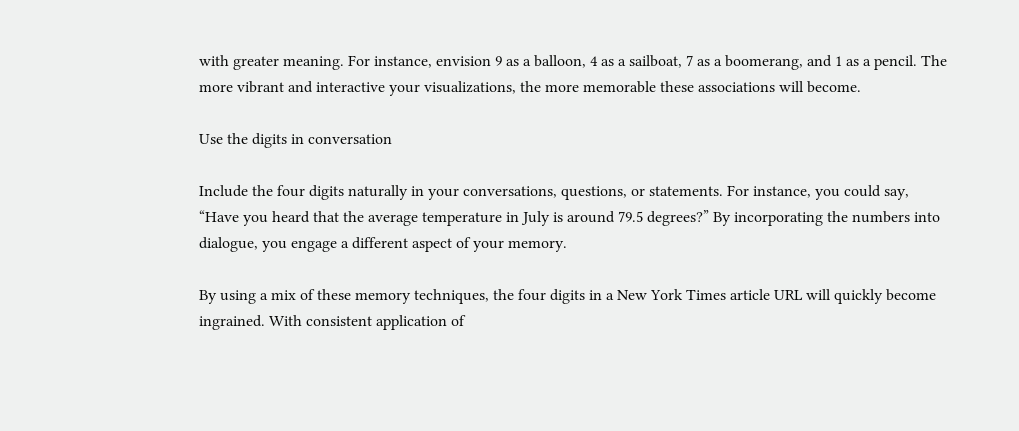with greater meaning. For instance, envision 9 as a balloon, 4 as a sailboat, 7 as a boomerang, and 1 as a pencil. The more vibrant and interactive your visualizations, the more memorable these associations will become.

Use the digits in conversation

Include the four digits naturally in your conversations, questions, or statements. For instance, you could say, “Have you heard that the average temperature in July is around 79.5 degrees?” By incorporating the numbers into dialogue, you engage a different aspect of your memory.

By using a mix of these memory techniques, the four digits in a New York Times article URL will quickly become ingrained. With consistent application of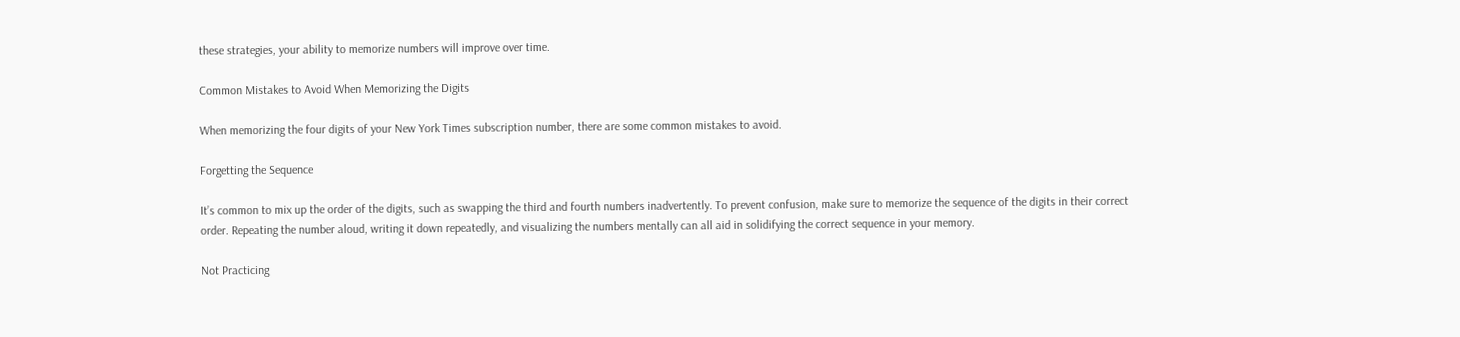these strategies, your ability to memorize numbers will improve over time.

Common Mistakes to Avoid When Memorizing the Digits

When memorizing the four digits of your New York Times subscription number, there are some common mistakes to avoid.

Forgetting the Sequence

It’s common to mix up the order of the digits, such as swapping the third and fourth numbers inadvertently. To prevent confusion, make sure to memorize the sequence of the digits in their correct order. Repeating the number aloud, writing it down repeatedly, and visualizing the numbers mentally can all aid in solidifying the correct sequence in your memory.

Not Practicing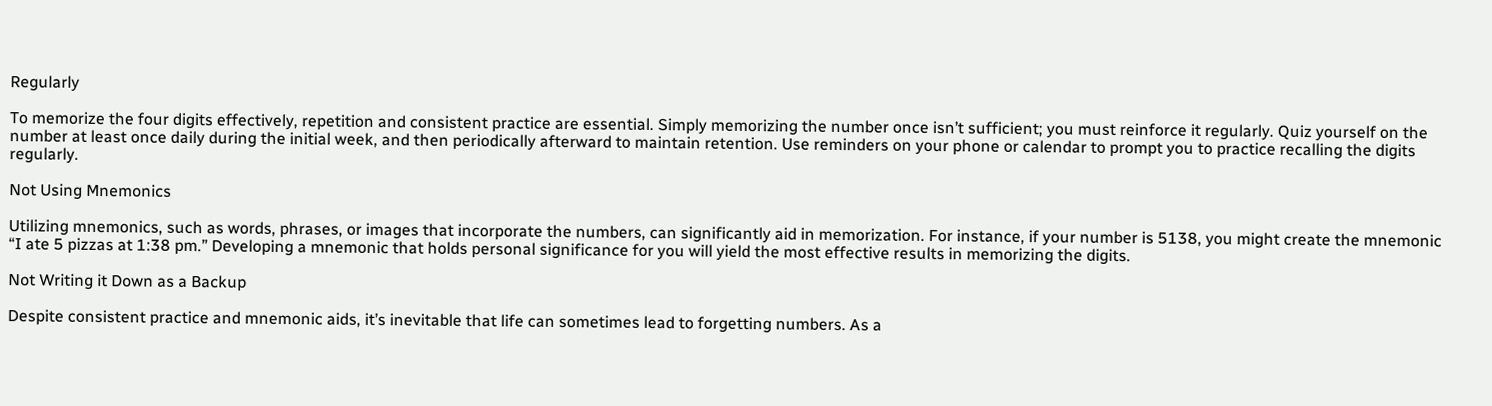Regularly

To memorize the four digits effectively, repetition and consistent practice are essential. Simply memorizing the number once isn’t sufficient; you must reinforce it regularly. Quiz yourself on the number at least once daily during the initial week, and then periodically afterward to maintain retention. Use reminders on your phone or calendar to prompt you to practice recalling the digits regularly.

Not Using Mnemonics

Utilizing mnemonics, such as words, phrases, or images that incorporate the numbers, can significantly aid in memorization. For instance, if your number is 5138, you might create the mnemonic “I ate 5 pizzas at 1:38 pm.” Developing a mnemonic that holds personal significance for you will yield the most effective results in memorizing the digits.

Not Writing it Down as a Backup

Despite consistent practice and mnemonic aids, it’s inevitable that life can sometimes lead to forgetting numbers. As a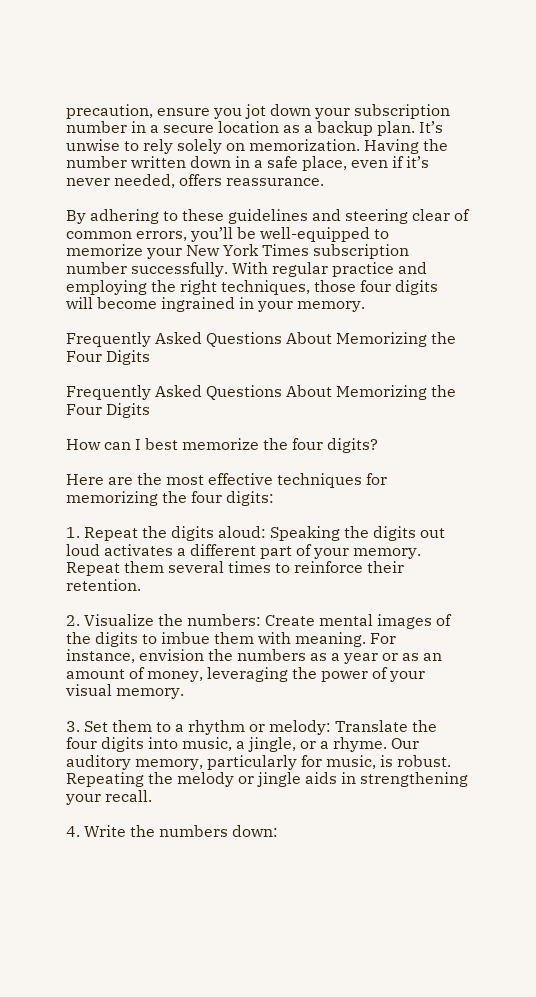precaution, ensure you jot down your subscription number in a secure location as a backup plan. It’s unwise to rely solely on memorization. Having the number written down in a safe place, even if it’s never needed, offers reassurance.

By adhering to these guidelines and steering clear of common errors, you’ll be well-equipped to memorize your New York Times subscription number successfully. With regular practice and employing the right techniques, those four digits will become ingrained in your memory.

Frequently Asked Questions About Memorizing the Four Digits

Frequently Asked Questions About Memorizing the Four Digits

How can I best memorize the four digits?

Here are the most effective techniques for memorizing the four digits:

1. Repeat the digits aloud: Speaking the digits out loud activates a different part of your memory. Repeat them several times to reinforce their retention.

2. Visualize the numbers: Create mental images of the digits to imbue them with meaning. For instance, envision the numbers as a year or as an amount of money, leveraging the power of your visual memory.

3. Set them to a rhythm or melody: Translate the four digits into music, a jingle, or a rhyme. Our auditory memory, particularly for music, is robust. Repeating the melody or jingle aids in strengthening your recall.

4. Write the numbers down: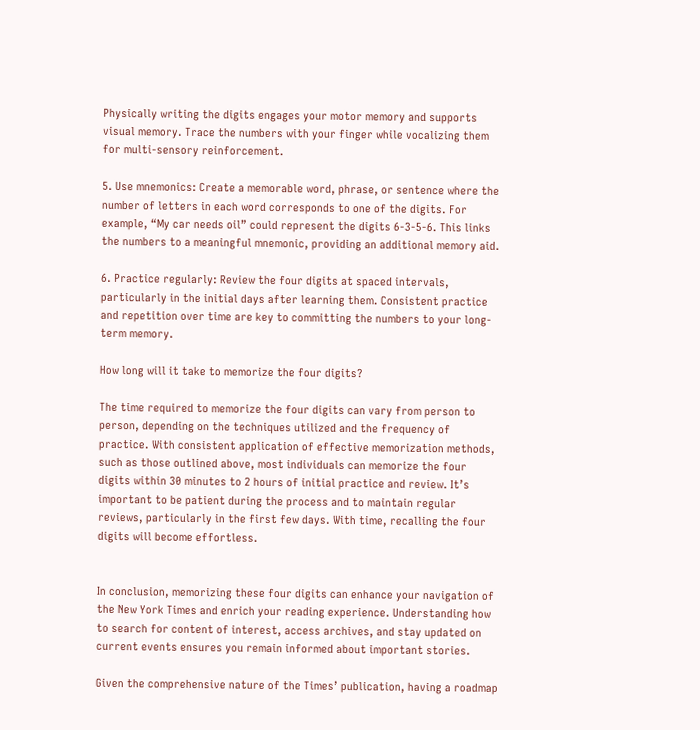Physically writing the digits engages your motor memory and supports visual memory. Trace the numbers with your finger while vocalizing them for multi-sensory reinforcement.

5. Use mnemonics: Create a memorable word, phrase, or sentence where the number of letters in each word corresponds to one of the digits. For example, “My car needs oil” could represent the digits 6-3-5-6. This links the numbers to a meaningful mnemonic, providing an additional memory aid.

6. Practice regularly: Review the four digits at spaced intervals, particularly in the initial days after learning them. Consistent practice and repetition over time are key to committing the numbers to your long-term memory.

How long will it take to memorize the four digits?

The time required to memorize the four digits can vary from person to person, depending on the techniques utilized and the frequency of practice. With consistent application of effective memorization methods, such as those outlined above, most individuals can memorize the four digits within 30 minutes to 2 hours of initial practice and review. It’s important to be patient during the process and to maintain regular reviews, particularly in the first few days. With time, recalling the four digits will become effortless.


In conclusion, memorizing these four digits can enhance your navigation of the New York Times and enrich your reading experience. Understanding how to search for content of interest, access archives, and stay updated on current events ensures you remain informed about important stories.

Given the comprehensive nature of the Times’ publication, having a roadmap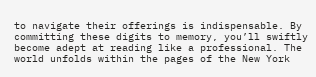to navigate their offerings is indispensable. By committing these digits to memory, you’ll swiftly become adept at reading like a professional. The world unfolds within the pages of the New York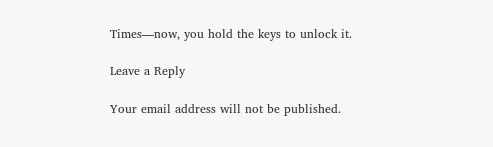Times—now, you hold the keys to unlock it.

Leave a Reply

Your email address will not be published.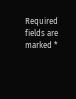Required fields are marked *